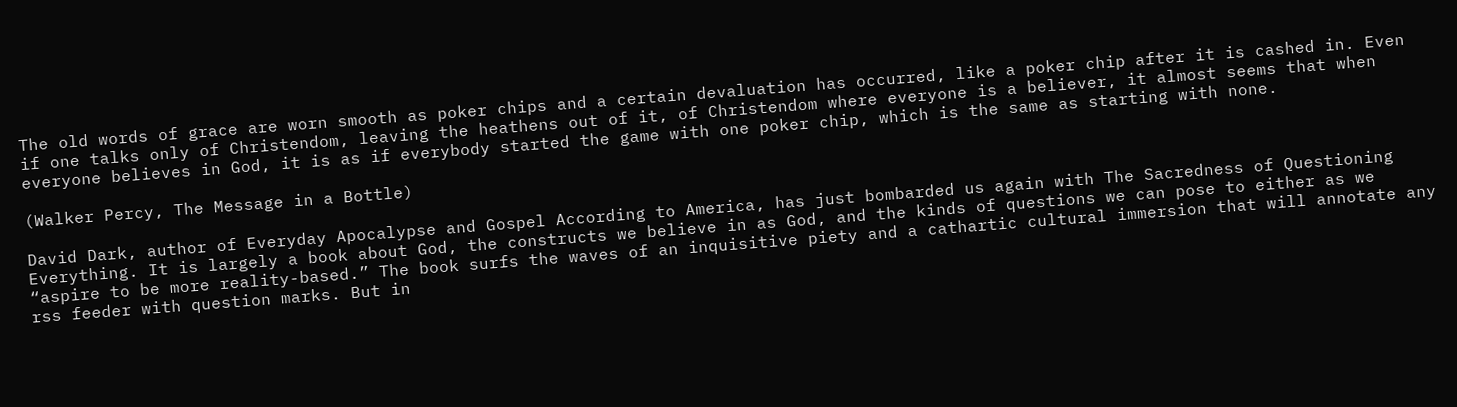The old words of grace are worn smooth as poker chips and a certain devaluation has occurred, like a poker chip after it is cashed in. Even if one talks only of Christendom, leaving the heathens out of it, of Christendom where everyone is a believer, it almost seems that when everyone believes in God, it is as if everybody started the game with one poker chip, which is the same as starting with none.

(Walker Percy, The Message in a Bottle)

David Dark, author of Everyday Apocalypse and Gospel According to America, has just bombarded us again with The Sacredness of Questioning Everything. It is largely a book about God, the constructs we believe in as God, and the kinds of questions we can pose to either as we “aspire to be more reality-based.” The book surfs the waves of an inquisitive piety and a cathartic cultural immersion that will annotate any rss feeder with question marks. But in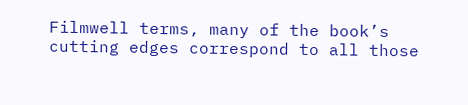Filmwell terms, many of the book’s cutting edges correspond to all those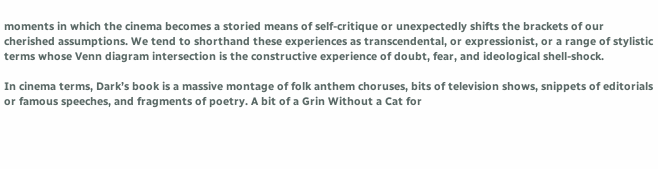moments in which the cinema becomes a storied means of self-critique or unexpectedly shifts the brackets of our cherished assumptions. We tend to shorthand these experiences as transcendental, or expressionist, or a range of stylistic terms whose Venn diagram intersection is the constructive experience of doubt, fear, and ideological shell-shock.

In cinema terms, Dark’s book is a massive montage of folk anthem choruses, bits of television shows, snippets of editorials or famous speeches, and fragments of poetry. A bit of a Grin Without a Cat for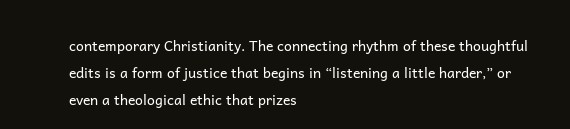contemporary Christianity. The connecting rhythm of these thoughtful edits is a form of justice that begins in “listening a little harder,” or even a theological ethic that prizes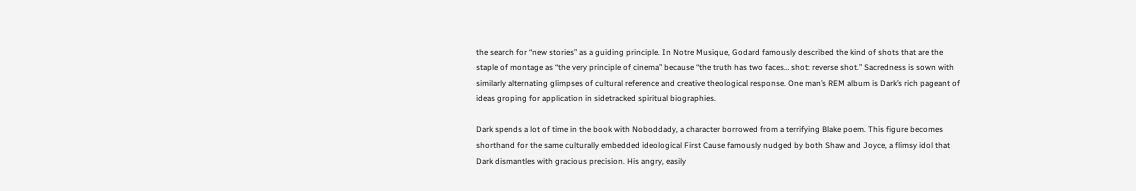the search for “new stories” as a guiding principle. In Notre Musique, Godard famously described the kind of shots that are the staple of montage as “the very principle of cinema” because “the truth has two faces… shot: reverse shot.” Sacredness is sown with similarly alternating glimpses of cultural reference and creative theological response. One man’s REM album is Dark’s rich pageant of ideas groping for application in sidetracked spiritual biographies.

Dark spends a lot of time in the book with Noboddady, a character borrowed from a terrifying Blake poem. This figure becomes shorthand for the same culturally embedded ideological First Cause famously nudged by both Shaw and Joyce, a flimsy idol that Dark dismantles with gracious precision. His angry, easily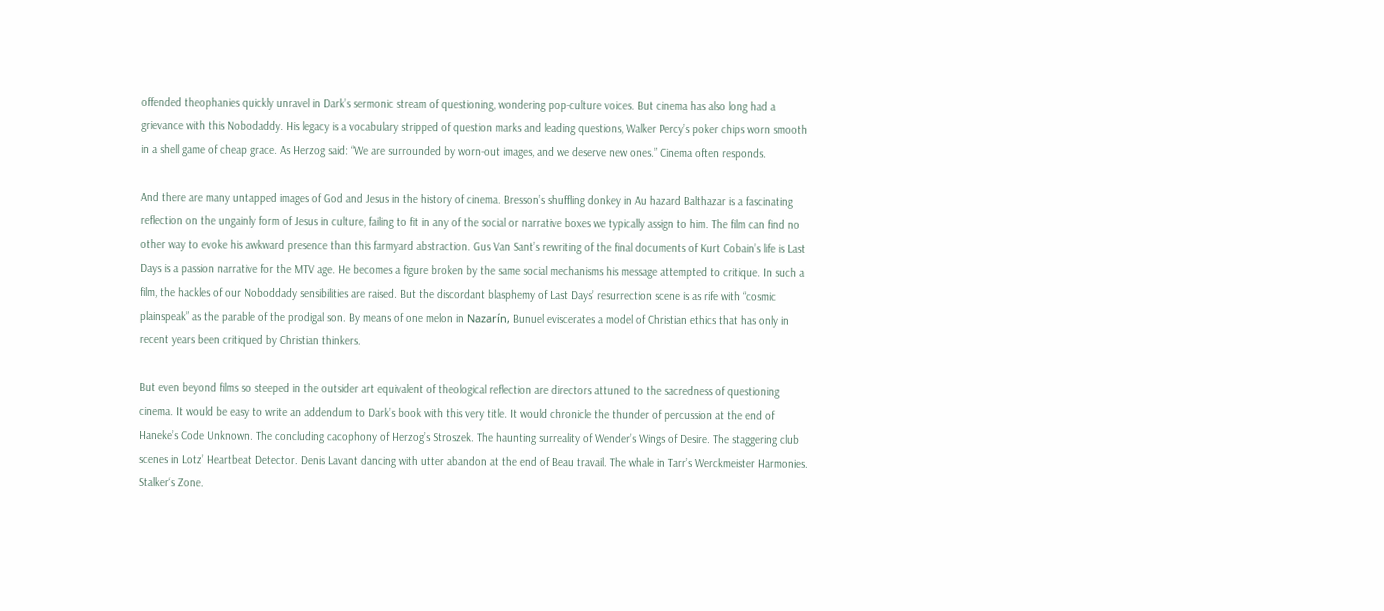offended theophanies quickly unravel in Dark’s sermonic stream of questioning, wondering pop-culture voices. But cinema has also long had a grievance with this Nobodaddy. His legacy is a vocabulary stripped of question marks and leading questions, Walker Percy’s poker chips worn smooth in a shell game of cheap grace. As Herzog said: “We are surrounded by worn-out images, and we deserve new ones.” Cinema often responds.

And there are many untapped images of God and Jesus in the history of cinema. Bresson’s shuffling donkey in Au hazard Balthazar is a fascinating reflection on the ungainly form of Jesus in culture, failing to fit in any of the social or narrative boxes we typically assign to him. The film can find no other way to evoke his awkward presence than this farmyard abstraction. Gus Van Sant’s rewriting of the final documents of Kurt Cobain’s life is Last Days is a passion narrative for the MTV age. He becomes a figure broken by the same social mechanisms his message attempted to critique. In such a film, the hackles of our Noboddady sensibilities are raised. But the discordant blasphemy of Last Days’ resurrection scene is as rife with “cosmic plainspeak” as the parable of the prodigal son. By means of one melon in Nazarín, Bunuel eviscerates a model of Christian ethics that has only in recent years been critiqued by Christian thinkers.

But even beyond films so steeped in the outsider art equivalent of theological reflection are directors attuned to the sacredness of questioning cinema. It would be easy to write an addendum to Dark’s book with this very title. It would chronicle the thunder of percussion at the end of Haneke’s Code Unknown. The concluding cacophony of Herzog’s Stroszek. The haunting surreality of Wender’s Wings of Desire. The staggering club scenes in Lotz’ Heartbeat Detector. Denis Lavant dancing with utter abandon at the end of Beau travail. The whale in Tarr’s Werckmeister Harmonies. Stalker‘s Zone.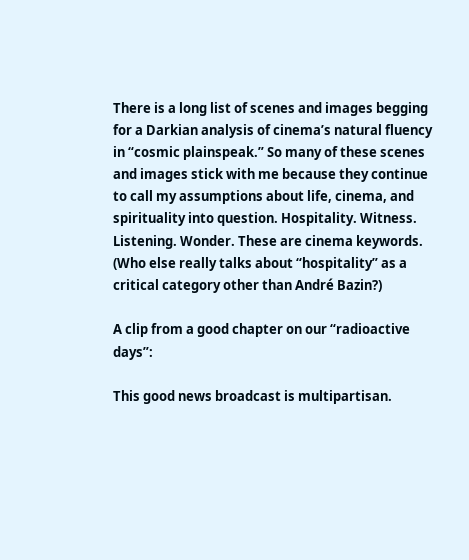There is a long list of scenes and images begging for a Darkian analysis of cinema’s natural fluency in “cosmic plainspeak.” So many of these scenes and images stick with me because they continue to call my assumptions about life, cinema, and spirituality into question. Hospitality. Witness. Listening. Wonder. These are cinema keywords. (Who else really talks about “hospitality” as a critical category other than André Bazin?)

A clip from a good chapter on our “radioactive days”:

This good news broadcast is multipartisan.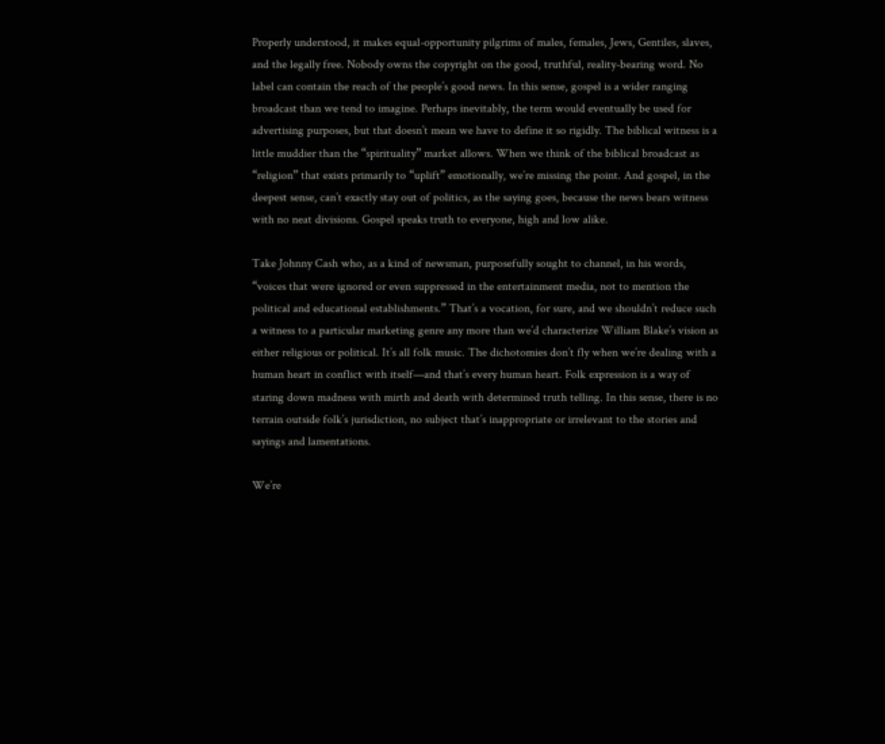Properly understood, it makes equal-opportunity pilgrims of males, females, Jews, Gentiles, slaves, and the legally free. Nobody owns the copyright on the good, truthful, reality-bearing word. No label can contain the reach of the people’s good news. In this sense, gospel is a wider ranging broadcast than we tend to imagine. Perhaps inevitably, the term would eventually be used for advertising purposes, but that doesn’t mean we have to define it so rigidly. The biblical witness is a little muddier than the “spirituality” market allows. When we think of the biblical broadcast as “religion” that exists primarily to “uplift” emotionally, we’re missing the point. And gospel, in the deepest sense, can’t exactly stay out of politics, as the saying goes, because the news bears witness with no neat divisions. Gospel speaks truth to everyone, high and low alike.

Take Johnny Cash who, as a kind of newsman, purposefully sought to channel, in his words, “voices that were ignored or even suppressed in the entertainment media, not to mention the political and educational establishments.” That’s a vocation, for sure, and we shouldn’t reduce such a witness to a particular marketing genre any more than we’d characterize William Blake’s vision as either religious or political. It’s all folk music. The dichotomies don’t fly when we’re dealing with a human heart in conflict with itself—and that’s every human heart. Folk expression is a way of staring down madness with mirth and death with determined truth telling. In this sense, there is no terrain outside folk’s jurisdiction, no subject that’s inappropriate or irrelevant to the stories and sayings and lamentations.

We’re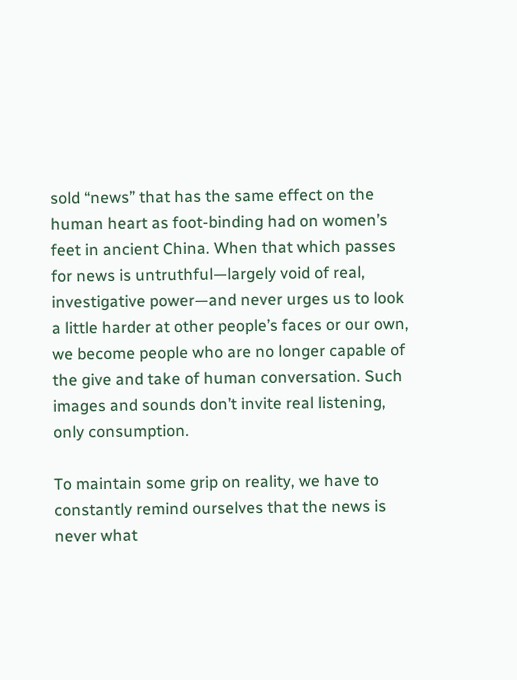sold “news” that has the same effect on the human heart as foot-binding had on women’s feet in ancient China. When that which passes for news is untruthful—largely void of real, investigative power—and never urges us to look a little harder at other people’s faces or our own, we become people who are no longer capable of the give and take of human conversation. Such images and sounds don’t invite real listening, only consumption.

To maintain some grip on reality, we have to constantly remind ourselves that the news is never what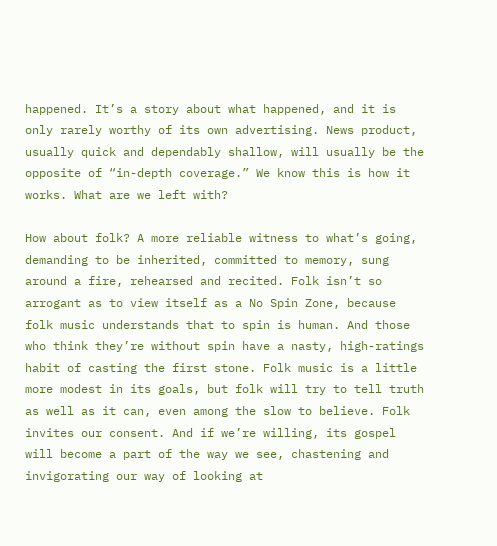happened. It’s a story about what happened, and it is only rarely worthy of its own advertising. News product, usually quick and dependably shallow, will usually be the opposite of “in-depth coverage.” We know this is how it works. What are we left with?

How about folk? A more reliable witness to what’s going, demanding to be inherited, committed to memory, sung around a fire, rehearsed and recited. Folk isn’t so arrogant as to view itself as a No Spin Zone, because folk music understands that to spin is human. And those who think they’re without spin have a nasty, high-ratings habit of casting the first stone. Folk music is a little more modest in its goals, but folk will try to tell truth as well as it can, even among the slow to believe. Folk invites our consent. And if we’re willing, its gospel will become a part of the way we see, chastening and invigorating our way of looking at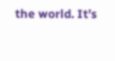the world. It’s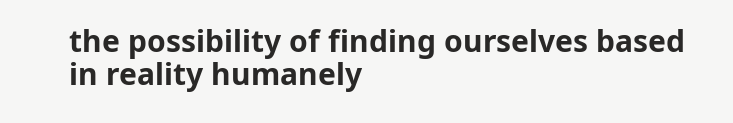the possibility of finding ourselves based in reality humanely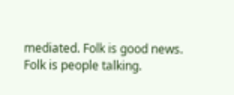mediated. Folk is good news. Folk is people talking.